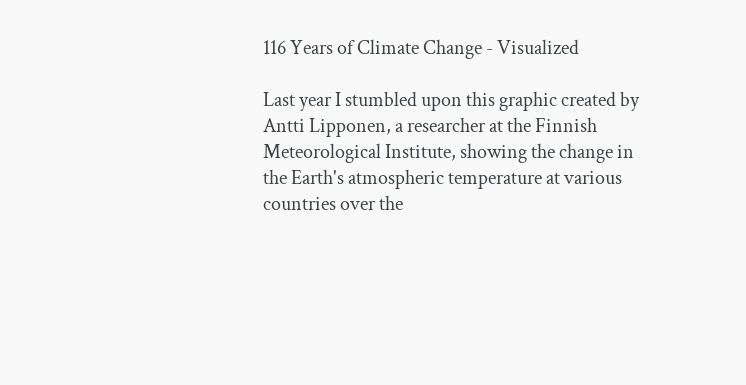116 Years of Climate Change - Visualized

Last year I stumbled upon this graphic created by Antti Lipponen, a researcher at the Finnish Meteorological Institute, showing the change in the Earth's atmospheric temperature at various countries over the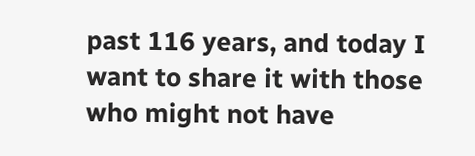past 116 years, and today I want to share it with those who might not have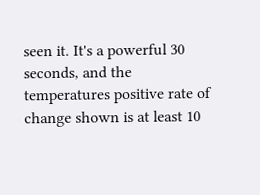seen it. It's a powerful 30 seconds, and the temperatures positive rate of change shown is at least 10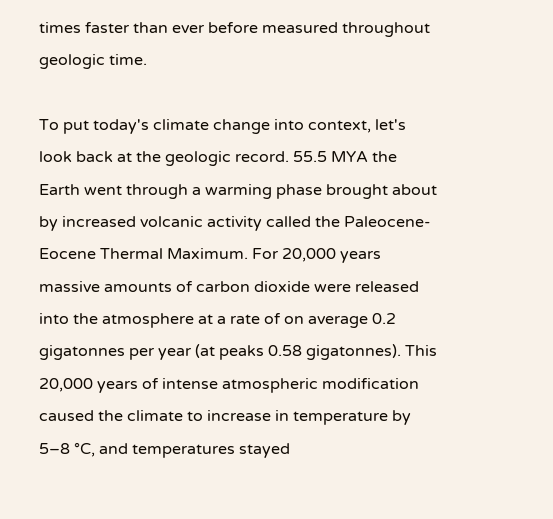times faster than ever before measured throughout geologic time.

To put today's climate change into context, let's look back at the geologic record. 55.5 MYA the Earth went through a warming phase brought about by increased volcanic activity called the Paleocene-Eocene Thermal Maximum. For 20,000 years massive amounts of carbon dioxide were released into the atmosphere at a rate of on average 0.2 gigatonnes per year (at peaks 0.58 gigatonnes). This 20,000 years of intense atmospheric modification caused the climate to increase in temperature by 5–8 °C, and temperatures stayed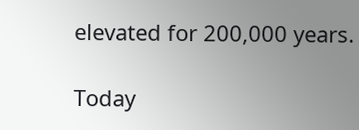elevated for 200,000 years.

Today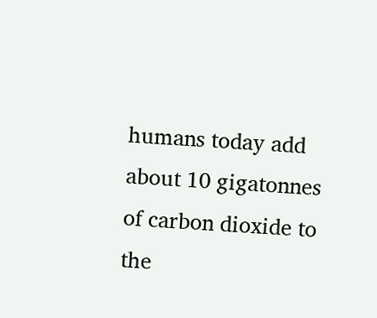humans today add about 10 gigatonnes of carbon dioxide to the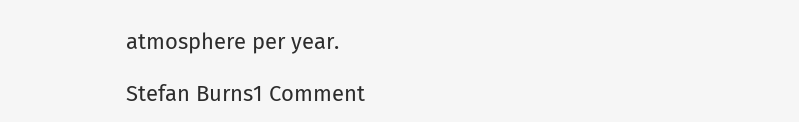atmosphere per year.

Stefan Burns1 Comment